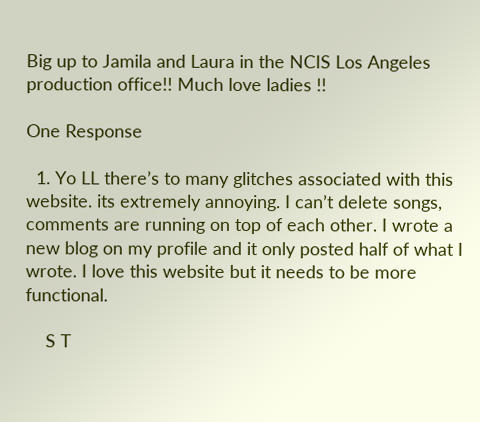Big up to Jamila and Laura in the NCIS Los Angeles production office!! Much love ladies !!

One Response

  1. Yo LL there’s to many glitches associated with this website. its extremely annoying. I can’t delete songs, comments are running on top of each other. I wrote a new blog on my profile and it only posted half of what I wrote. I love this website but it needs to be more functional.

    S T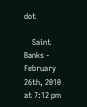dot

    Saint Banks - February 26th, 2010 at 7:12 pm